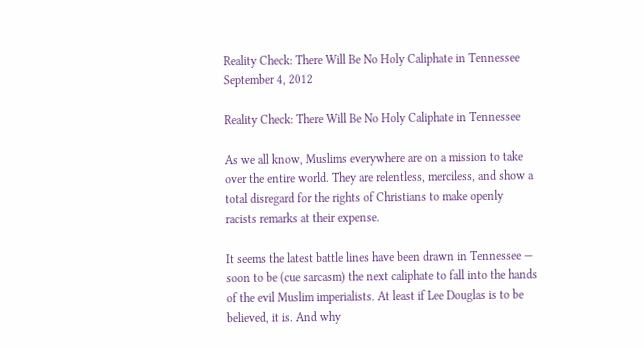Reality Check: There Will Be No Holy Caliphate in Tennessee September 4, 2012

Reality Check: There Will Be No Holy Caliphate in Tennessee

As we all know, Muslims everywhere are on a mission to take over the entire world. They are relentless, merciless, and show a total disregard for the rights of Christians to make openly racists remarks at their expense.

It seems the latest battle lines have been drawn in Tennessee — soon to be (cue sarcasm) the next caliphate to fall into the hands of the evil Muslim imperialists. At least if Lee Douglas is to be believed, it is. And why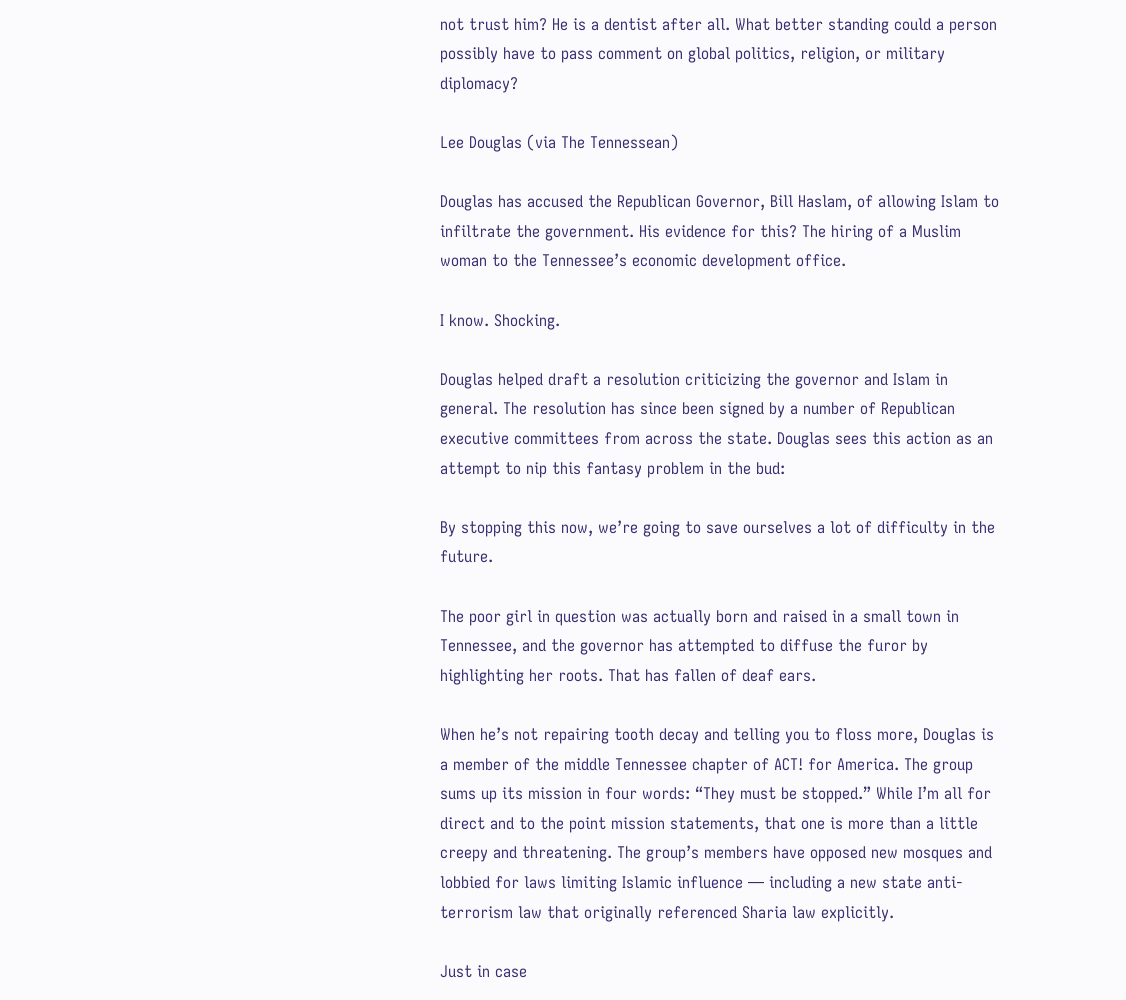not trust him? He is a dentist after all. What better standing could a person possibly have to pass comment on global politics, religion, or military diplomacy?

Lee Douglas (via The Tennessean)

Douglas has accused the Republican Governor, Bill Haslam, of allowing Islam to infiltrate the government. His evidence for this? The hiring of a Muslim woman to the Tennessee’s economic development office.

I know. Shocking.

Douglas helped draft a resolution criticizing the governor and Islam in general. The resolution has since been signed by a number of Republican executive committees from across the state. Douglas sees this action as an attempt to nip this fantasy problem in the bud:

By stopping this now, we’re going to save ourselves a lot of difficulty in the future.

The poor girl in question was actually born and raised in a small town in Tennessee, and the governor has attempted to diffuse the furor by highlighting her roots. That has fallen of deaf ears.

When he’s not repairing tooth decay and telling you to floss more, Douglas is a member of the middle Tennessee chapter of ACT! for America. The group sums up its mission in four words: “They must be stopped.” While I’m all for direct and to the point mission statements, that one is more than a little creepy and threatening. The group’s members have opposed new mosques and lobbied for laws limiting Islamic influence — including a new state anti-terrorism law that originally referenced Sharia law explicitly.

Just in case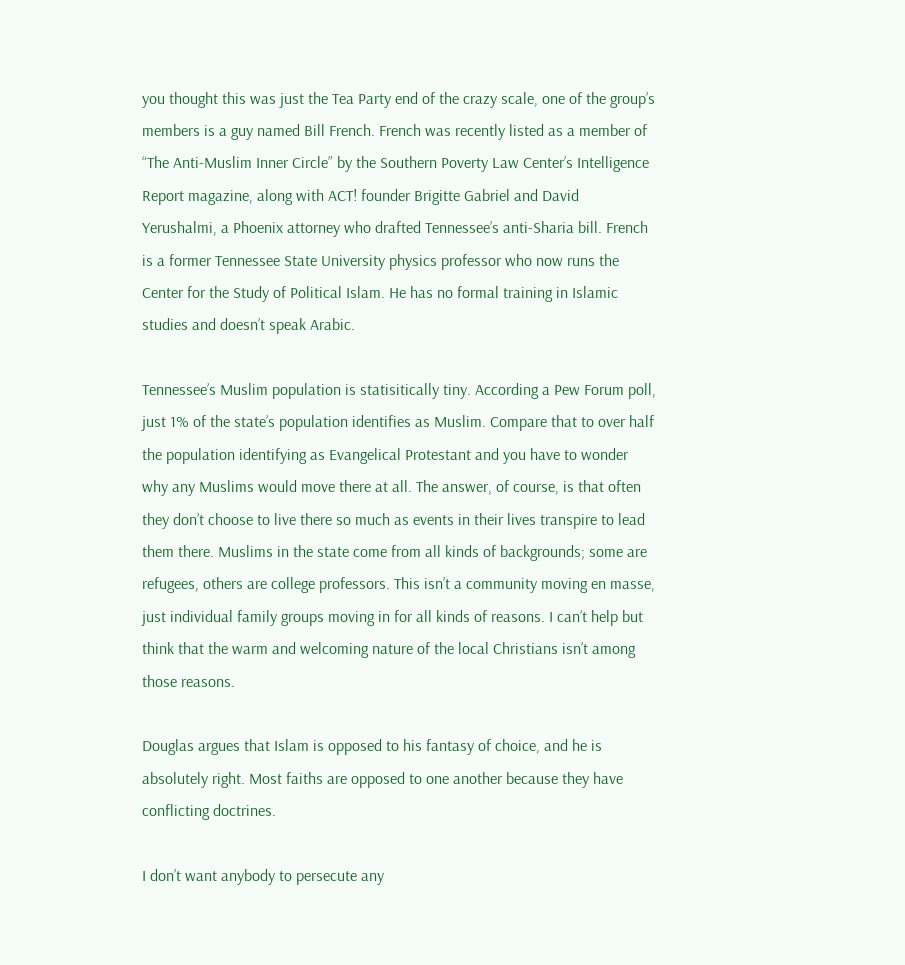you thought this was just the Tea Party end of the crazy scale, one of the group’s members is a guy named Bill French. French was recently listed as a member of “The Anti-Muslim Inner Circle” by the Southern Poverty Law Center’s Intelligence Report magazine, along with ACT! founder Brigitte Gabriel and David Yerushalmi, a Phoenix attorney who drafted Tennessee’s anti-Sharia bill. French is a former Tennessee State University physics professor who now runs the Center for the Study of Political Islam. He has no formal training in Islamic studies and doesn’t speak Arabic.

Tennessee’s Muslim population is statisitically tiny. According a Pew Forum poll, just 1% of the state’s population identifies as Muslim. Compare that to over half the population identifying as Evangelical Protestant and you have to wonder why any Muslims would move there at all. The answer, of course, is that often they don’t choose to live there so much as events in their lives transpire to lead them there. Muslims in the state come from all kinds of backgrounds; some are refugees, others are college professors. This isn’t a community moving en masse, just individual family groups moving in for all kinds of reasons. I can’t help but think that the warm and welcoming nature of the local Christians isn’t among those reasons.

Douglas argues that Islam is opposed to his fantasy of choice, and he is absolutely right. Most faiths are opposed to one another because they have conflicting doctrines.

I don’t want anybody to persecute any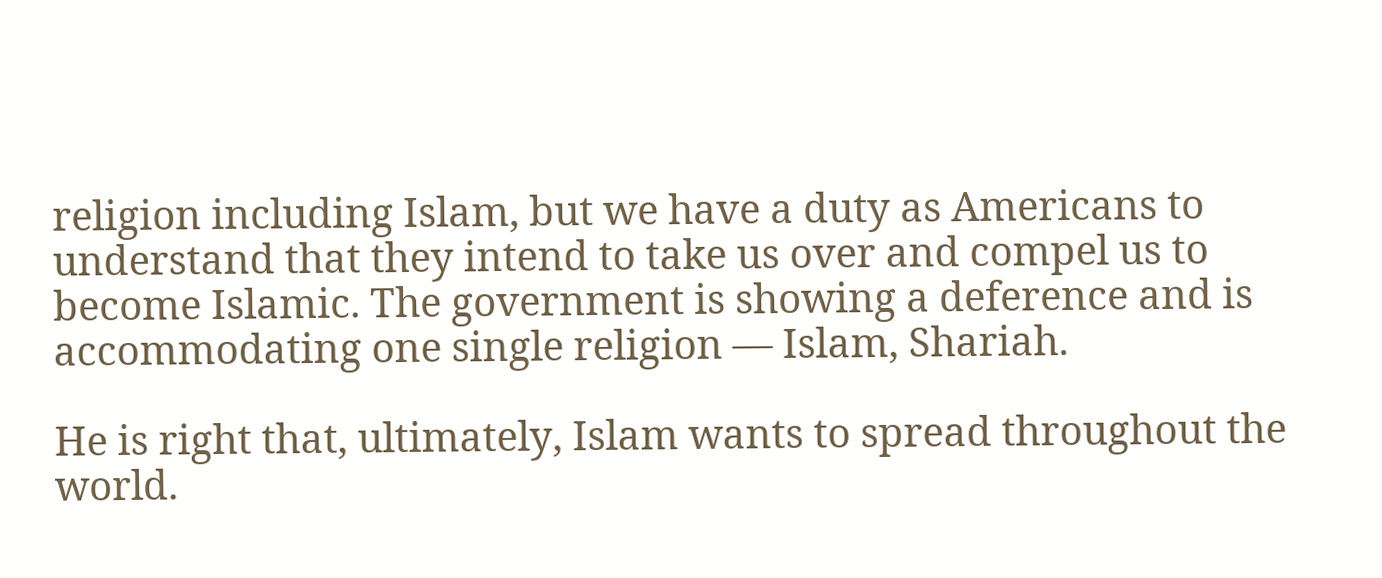religion including Islam, but we have a duty as Americans to understand that they intend to take us over and compel us to become Islamic. The government is showing a deference and is accommodating one single religion — Islam, Shariah.

He is right that, ultimately, Islam wants to spread throughout the world.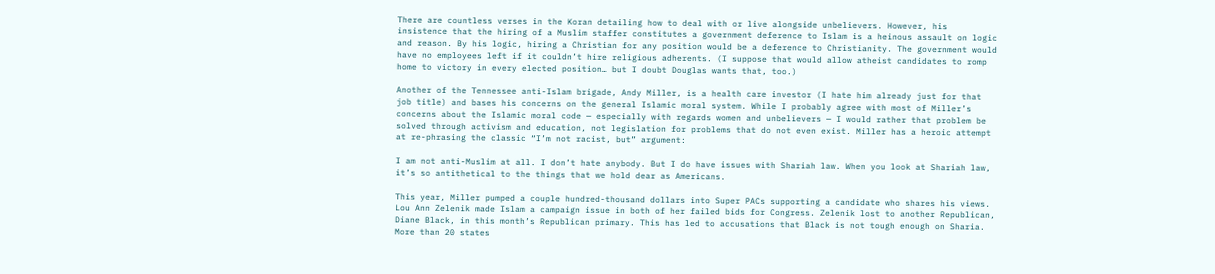There are countless verses in the Koran detailing how to deal with or live alongside unbelievers. However, his insistence that the hiring of a Muslim staffer constitutes a government deference to Islam is a heinous assault on logic and reason. By his logic, hiring a Christian for any position would be a deference to Christianity. The government would have no employees left if it couldn’t hire religious adherents. (I suppose that would allow atheist candidates to romp home to victory in every elected position… but I doubt Douglas wants that, too.)

Another of the Tennessee anti-Islam brigade, Andy Miller, is a health care investor (I hate him already just for that job title) and bases his concerns on the general Islamic moral system. While I probably agree with most of Miller’s concerns about the Islamic moral code — especially with regards women and unbelievers — I would rather that problem be solved through activism and education, not legislation for problems that do not even exist. Miller has a heroic attempt at re-phrasing the classic “I’m not racist, but” argument:

I am not anti-Muslim at all. I don’t hate anybody. But I do have issues with Shariah law. When you look at Shariah law, it’s so antithetical to the things that we hold dear as Americans.

This year, Miller pumped a couple hundred-thousand dollars into Super PACs supporting a candidate who shares his views. Lou Ann Zelenik made Islam a campaign issue in both of her failed bids for Congress. Zelenik lost to another Republican, Diane Black, in this month’s Republican primary. This has led to accusations that Black is not tough enough on Sharia. More than 20 states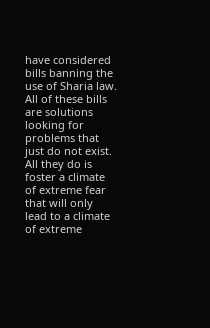have considered bills banning the use of Sharia law. All of these bills are solutions looking for problems that just do not exist. All they do is foster a climate of extreme fear that will only lead to a climate of extreme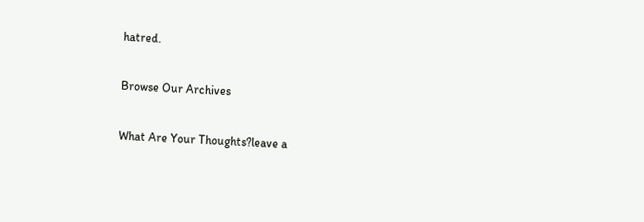hatred.

Browse Our Archives

What Are Your Thoughts?leave a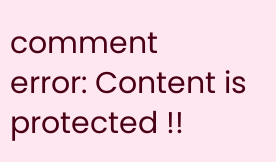comment
error: Content is protected !!